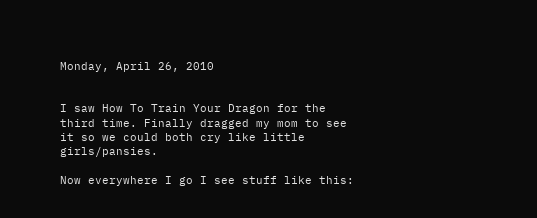Monday, April 26, 2010


I saw How To Train Your Dragon for the third time. Finally dragged my mom to see it so we could both cry like little girls/pansies.

Now everywhere I go I see stuff like this: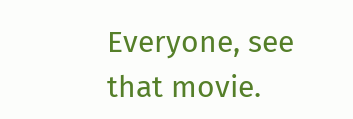Everyone, see that movie.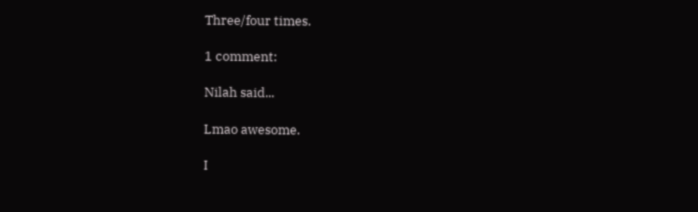Three/four times.

1 comment:

Nilah said...

Lmao awesome.

I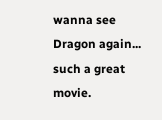wanna see Dragon again... such a great movie.